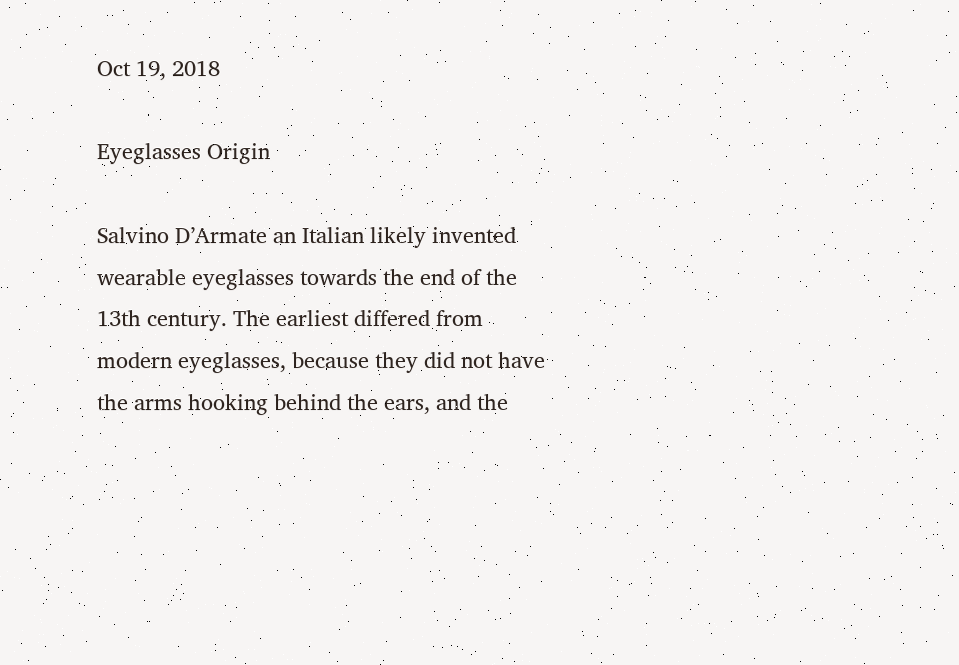Oct 19, 2018

Eyeglasses Origin

Salvino D’Armate an Italian likely invented wearable eyeglasses towards the end of the 13th century. The earliest differed from modern eyeglasses, because they did not have the arms hooking behind the ears, and the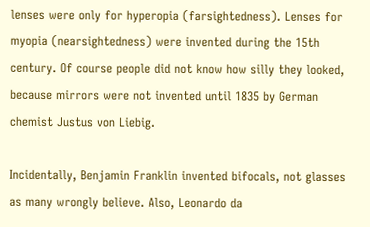lenses were only for hyperopia (farsightedness). Lenses for myopia (nearsightedness) were invented during the 15th century. Of course people did not know how silly they looked, because mirrors were not invented until 1835 by German chemist Justus von Liebig.

Incidentally, Benjamin Franklin invented bifocals, not glasses as many wrongly believe. Also, Leonardo da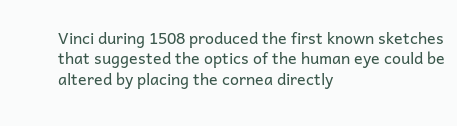Vinci during 1508 produced the first known sketches that suggested the optics of the human eye could be altered by placing the cornea directly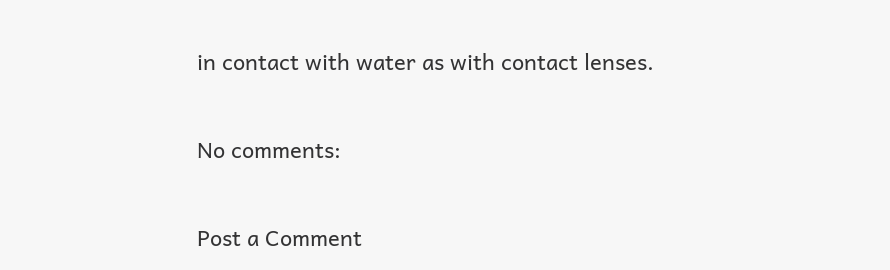in contact with water as with contact lenses.

No comments:

Post a Comment